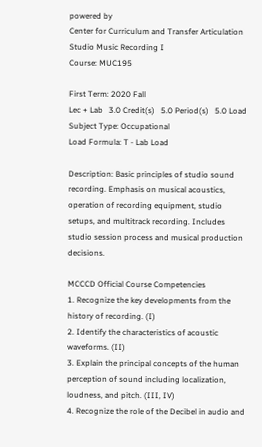powered by
Center for Curriculum and Transfer Articulation
Studio Music Recording I
Course: MUC195

First Term: 2020 Fall
Lec + Lab   3.0 Credit(s)   5.0 Period(s)   5.0 Load
Subject Type: Occupational
Load Formula: T - Lab Load

Description: Basic principles of studio sound recording. Emphasis on musical acoustics, operation of recording equipment, studio setups, and multitrack recording. Includes studio session process and musical production decisions.

MCCCD Official Course Competencies
1. Recognize the key developments from the history of recording. (I)
2. Identify the characteristics of acoustic waveforms. (II)
3. Explain the principal concepts of the human perception of sound including localization, loudness, and pitch. (III, IV)
4. Recognize the role of the Decibel in audio and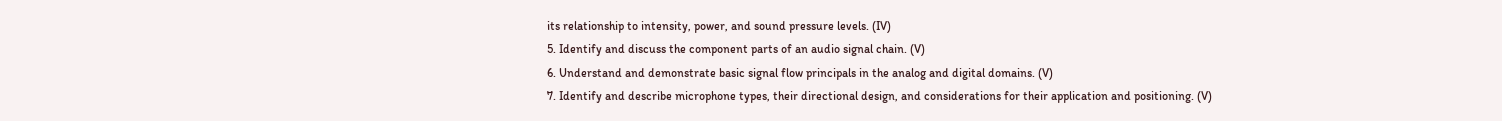its relationship to intensity, power, and sound pressure levels. (IV)
5. Identify and discuss the component parts of an audio signal chain. (V)
6. Understand and demonstrate basic signal flow principals in the analog and digital domains. (V)
7. Identify and describe microphone types, their directional design, and considerations for their application and positioning. (V)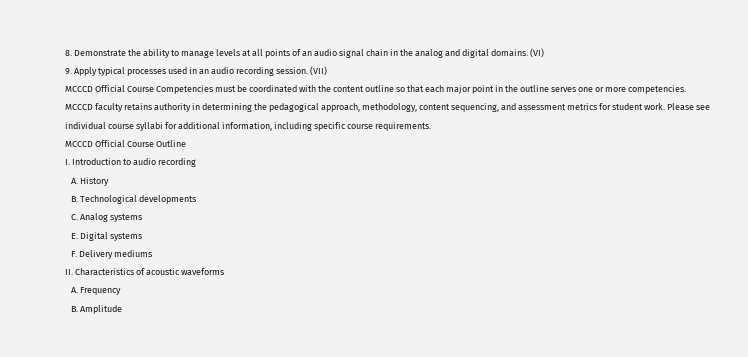8. Demonstrate the ability to manage levels at all points of an audio signal chain in the analog and digital domains. (VI)
9. Apply typical processes used in an audio recording session. (VII)
MCCCD Official Course Competencies must be coordinated with the content outline so that each major point in the outline serves one or more competencies. MCCCD faculty retains authority in determining the pedagogical approach, methodology, content sequencing, and assessment metrics for student work. Please see individual course syllabi for additional information, including specific course requirements.
MCCCD Official Course Outline
I. Introduction to audio recording
   A. History
   B. Technological developments
   C. Analog systems
   E. Digital systems
   F. Delivery mediums
II. Characteristics of acoustic waveforms
   A. Frequency
   B. Amplitude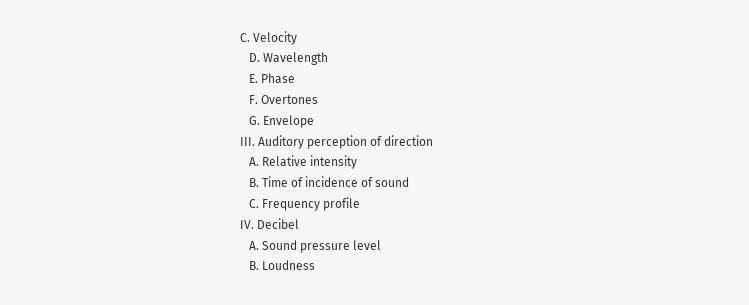C. Velocity
   D. Wavelength
   E. Phase
   F. Overtones
   G. Envelope
III. Auditory perception of direction
   A. Relative intensity
   B. Time of incidence of sound
   C. Frequency profile
IV. Decibel
   A. Sound pressure level
   B. Loudness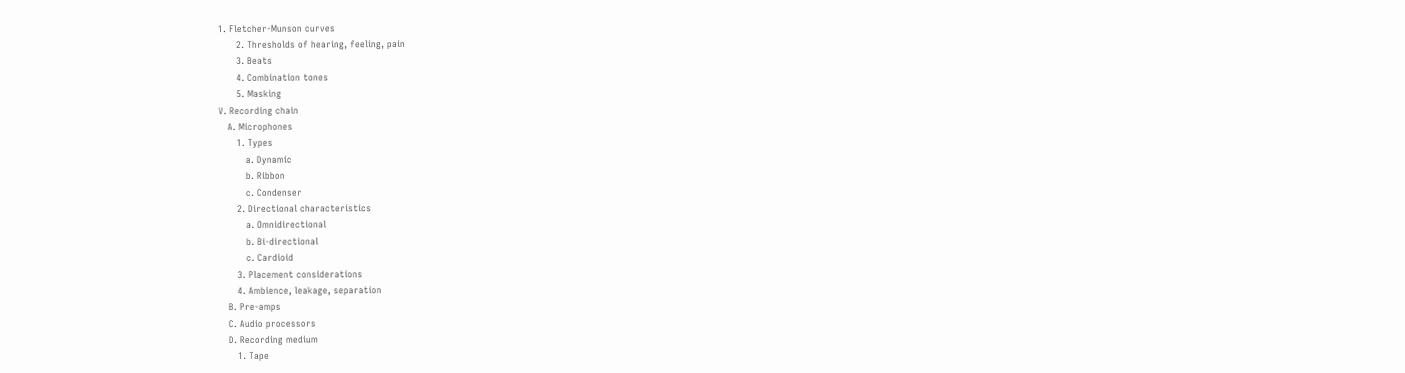1. Fletcher-Munson curves
      2. Thresholds of hearing, feeling, pain
      3. Beats
      4. Combination tones
      5. Masking
V. Recording chain
   A. Microphones
      1. Types
         a. Dynamic
         b. Ribbon
         c. Condenser
      2. Directional characteristics
         a. Omnidirectional
         b. Bi-directional
         c. Cardioid
      3. Placement considerations
      4. Ambience, leakage, separation
   B. Pre-amps
   C. Audio processors
   D. Recording medium
      1. Tape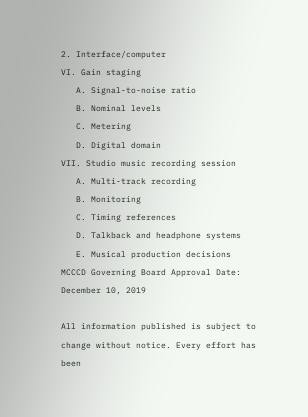2. Interface/computer
VI. Gain staging
   A. Signal-to-noise ratio
   B. Nominal levels
   C. Metering
   D. Digital domain
VII. Studio music recording session
   A. Multi-track recording
   B. Monitoring
   C. Timing references
   D. Talkback and headphone systems
   E. Musical production decisions
MCCCD Governing Board Approval Date: December 10, 2019

All information published is subject to change without notice. Every effort has been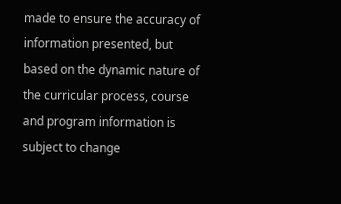made to ensure the accuracy of information presented, but based on the dynamic nature of the curricular process, course and program information is subject to change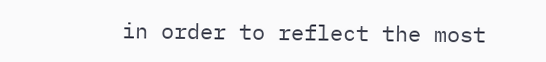in order to reflect the most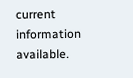current information available.